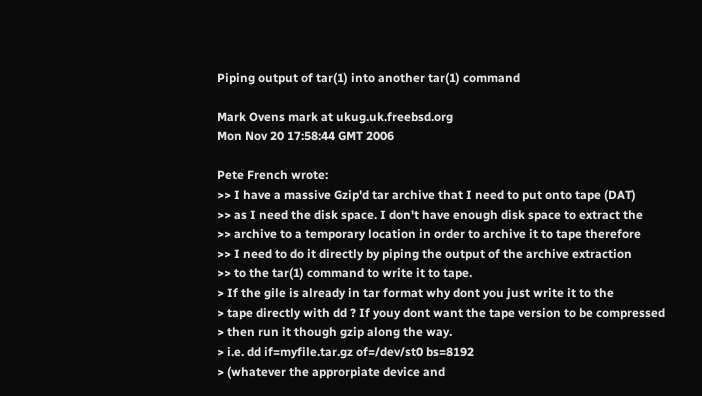Piping output of tar(1) into another tar(1) command

Mark Ovens mark at ukug.uk.freebsd.org
Mon Nov 20 17:58:44 GMT 2006

Pete French wrote:
>> I have a massive Gzip'd tar archive that I need to put onto tape (DAT)
>> as I need the disk space. I don't have enough disk space to extract the
>> archive to a temporary location in order to archive it to tape therefore
>> I need to do it directly by piping the output of the archive extraction
>> to the tar(1) command to write it to tape.
> If the gile is already in tar format why dont you just write it to the
> tape directly with dd ? If youy dont want the tape version to be compressed
> then run it though gzip along the way.
> i.e. dd if=myfile.tar.gz of=/dev/st0 bs=8192
> (whatever the approrpiate device and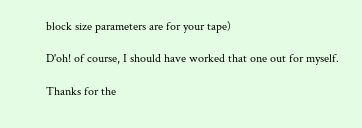block size parameters are for your tape)

D'oh! of course, I should have worked that one out for myself.

Thanks for the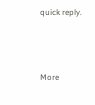quick reply.



More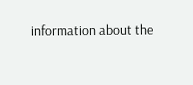information about the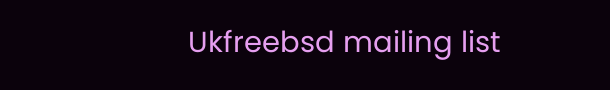Ukfreebsd mailing list